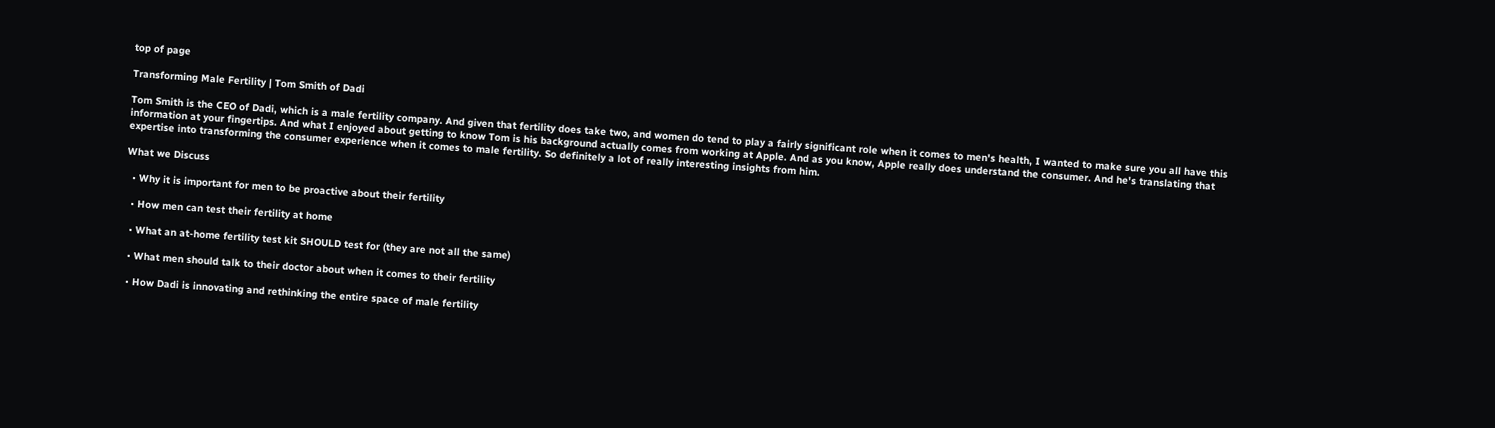top of page

Transforming Male Fertility | Tom Smith of Dadi

Tom Smith is the CEO of Dadi, which is a male fertility company. And given that fertility does take two, and women do tend to play a fairly significant role when it comes to men's health, I wanted to make sure you all have this information at your fingertips. And what I enjoyed about getting to know Tom is his background actually comes from working at Apple. And as you know, Apple really does understand the consumer. And he's translating that expertise into transforming the consumer experience when it comes to male fertility. So definitely a lot of really interesting insights from him.

What we Discuss

  • Why it is important for men to be proactive about their fertility

  • How men can test their fertility at home

  • What an at-home fertility test kit SHOULD test for (they are not all the same)

  • What men should talk to their doctor about when it comes to their fertility

  • How Dadi is innovating and rethinking the entire space of male fertility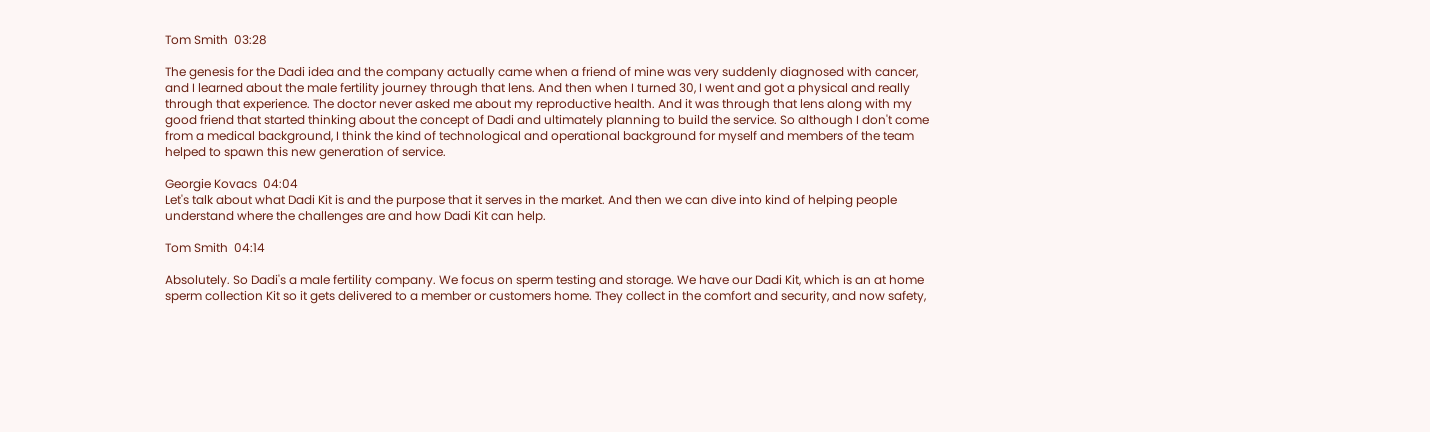Tom Smith  03:28

The genesis for the Dadi idea and the company actually came when a friend of mine was very suddenly diagnosed with cancer, and I learned about the male fertility journey through that lens. And then when I turned 30, I went and got a physical and really through that experience. The doctor never asked me about my reproductive health. And it was through that lens along with my good friend that started thinking about the concept of Dadi and ultimately planning to build the service. So although I don't come from a medical background, I think the kind of technological and operational background for myself and members of the team helped to spawn this new generation of service.

Georgie Kovacs  04:04
Let's talk about what Dadi Kit is and the purpose that it serves in the market. And then we can dive into kind of helping people understand where the challenges are and how Dadi Kit can help.

Tom Smith  04:14

Absolutely. So Dadi's a male fertility company. We focus on sperm testing and storage. We have our Dadi Kit, which is an at home sperm collection Kit so it gets delivered to a member or customers home. They collect in the comfort and security, and now safety,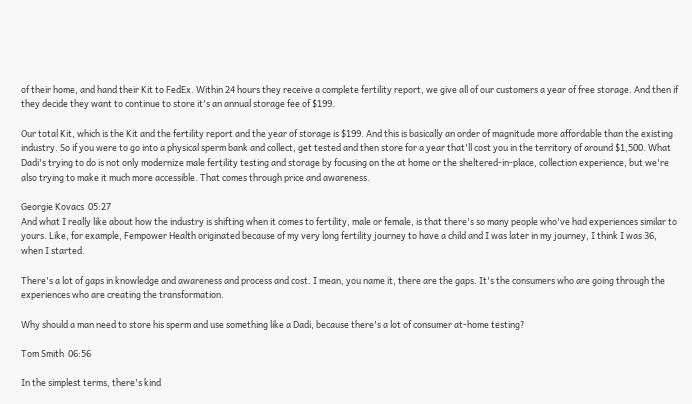of their home, and hand their Kit to FedEx. Within 24 hours they receive a complete fertility report, we give all of our customers a year of free storage. And then if they decide they want to continue to store it's an annual storage fee of $199.

Our total Kit, which is the Kit and the fertility report and the year of storage is $199. And this is basically an order of magnitude more affordable than the existing industry. So if you were to go into a physical sperm bank and collect, get tested and then store for a year that'll cost you in the territory of around $1,500. What Dadi's trying to do is not only modernize male fertility testing and storage by focusing on the at home or the sheltered-in-place, collection experience, but we're also trying to make it much more accessible. That comes through price and awareness.

Georgie Kovacs  05:27
And what I really like about how the industry is shifting when it comes to fertility, male or female, is that there's so many people who've had experiences similar to yours. Like, for example, Fempower Health originated because of my very long fertility journey to have a child and I was later in my journey, I think I was 36, when I started.

There's a lot of gaps in knowledge and awareness and process and cost. I mean, you name it, there are the gaps. It's the consumers who are going through the experiences who are creating the transformation.

Why should a man need to store his sperm and use something like a Dadi, because there's a lot of consumer at-home testing?

Tom Smith  06:56

In the simplest terms, there's kind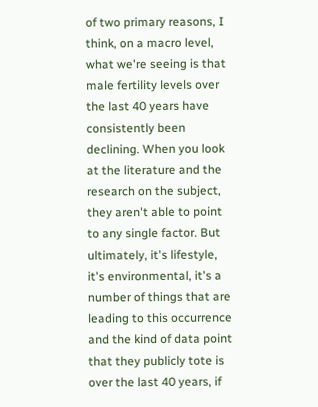of two primary reasons, I think, on a macro level, what we're seeing is that male fertility levels over the last 40 years have consistently been declining. When you look at the literature and the research on the subject, they aren't able to point to any single factor. But ultimately, it's lifestyle, it's environmental, it's a number of things that are leading to this occurrence and the kind of data point that they publicly tote is over the last 40 years, if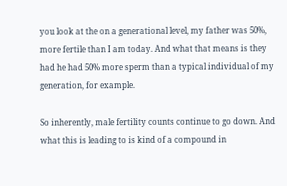you look at the on a generational level, my father was 50%, more fertile than I am today. And what that means is they had he had 50% more sperm than a typical individual of my generation, for example.

So inherently, male fertility counts continue to go down. And what this is leading to is kind of a compound in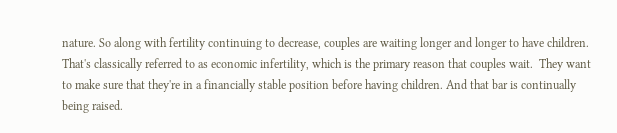nature. So along with fertility continuing to decrease, couples are waiting longer and longer to have children. That's classically referred to as economic infertility, which is the primary reason that couples wait.  They want to make sure that they're in a financially stable position before having children. And that bar is continually being raised.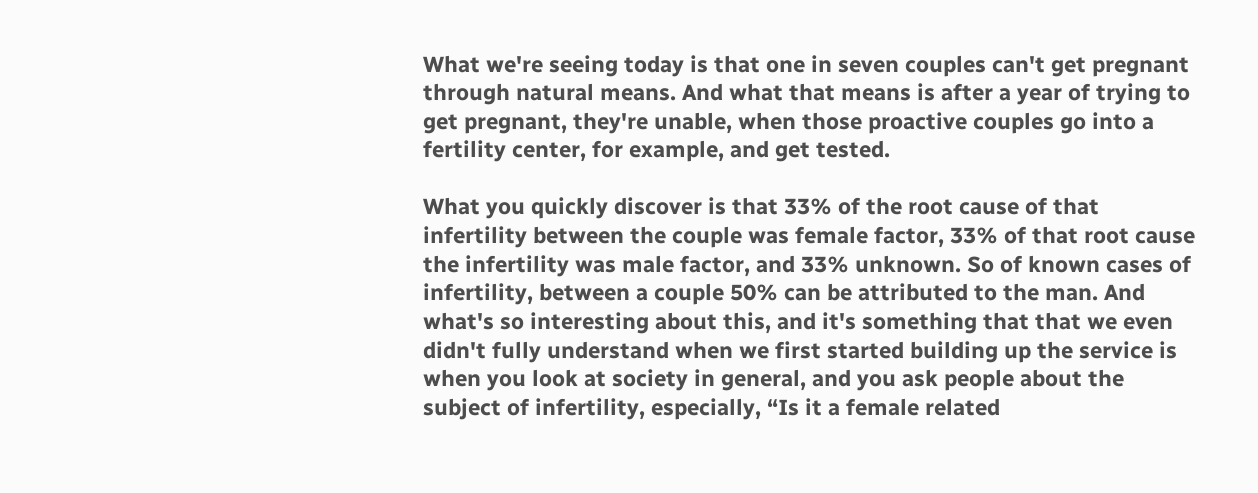What we're seeing today is that one in seven couples can't get pregnant through natural means. And what that means is after a year of trying to get pregnant, they're unable, when those proactive couples go into a fertility center, for example, and get tested.

What you quickly discover is that 33% of the root cause of that infertility between the couple was female factor, 33% of that root cause the infertility was male factor, and 33% unknown. So of known cases of infertility, between a couple 50% can be attributed to the man. And what's so interesting about this, and it's something that that we even didn't fully understand when we first started building up the service is when you look at society in general, and you ask people about the subject of infertility, especially, “Is it a female related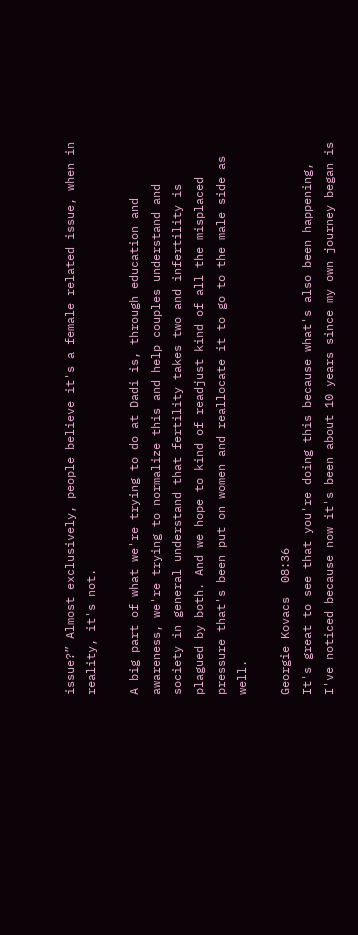issue?” Almost exclusively, people believe it's a female related issue, when in reality, it's not.

A big part of what we're trying to do at Dadi is, through education and awareness, we're trying to normalize this and help couples understand and society in general understand that fertility takes two and infertility is plagued by both. And we hope to kind of readjust kind of all the misplaced pressure that's been put on women and reallocate it to go to the male side as well.

Georgie Kovacs  08:36
It's great to see that you're doing this because what's also been happening, I've noticed because now it's been about 10 years since my own journey began is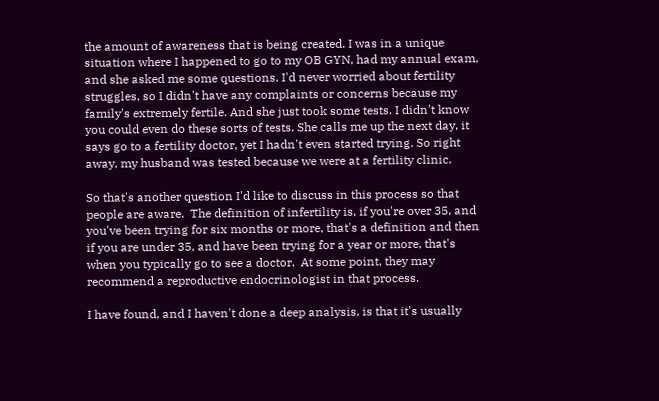the amount of awareness that is being created. I was in a unique situation where I happened to go to my OB GYN, had my annual exam, and she asked me some questions. I'd never worried about fertility struggles, so I didn't have any complaints or concerns because my family's extremely fertile. And she just took some tests. I didn't know you could even do these sorts of tests. She calls me up the next day, it says go to a fertility doctor, yet I hadn't even started trying. So right away, my husband was tested because we were at a fertility clinic.

So that's another question I'd like to discuss in this process so that people are aware.  The definition of infertility is, if you're over 35, and you've been trying for six months or more, that's a definition and then if you are under 35, and have been trying for a year or more, that's when you typically go to see a doctor.  At some point, they may recommend a reproductive endocrinologist in that process.

I have found, and I haven't done a deep analysis, is that it's usually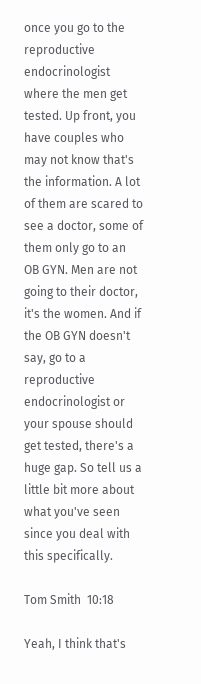once you go to the reproductive endocrinologist where the men get tested. Up front, you have couples who may not know that's the information. A lot of them are scared to see a doctor, some of them only go to an OB GYN. Men are not going to their doctor, it's the women. And if the OB GYN doesn't say, go to a reproductive endocrinologist or your spouse should get tested, there's a huge gap. So tell us a little bit more about what you've seen since you deal with this specifically.

Tom Smith  10:18

Yeah, I think that's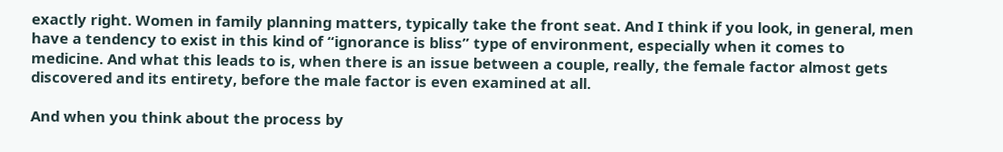exactly right. Women in family planning matters, typically take the front seat. And I think if you look, in general, men have a tendency to exist in this kind of “ignorance is bliss” type of environment, especially when it comes to medicine. And what this leads to is, when there is an issue between a couple, really, the female factor almost gets discovered and its entirety, before the male factor is even examined at all.

And when you think about the process by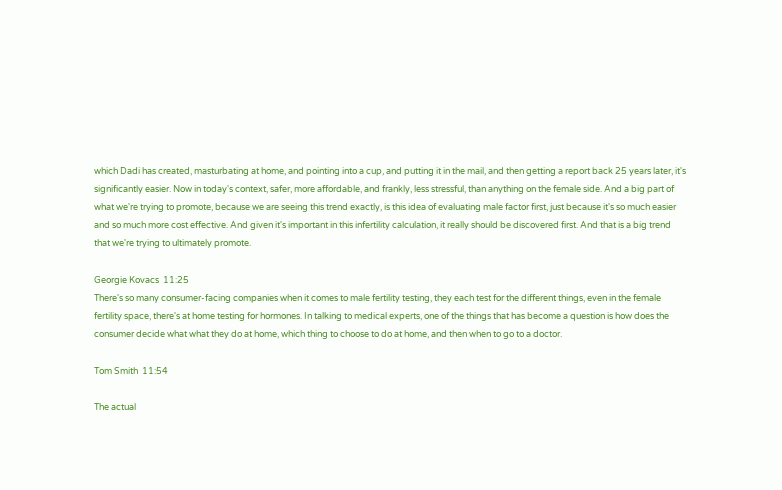which Dadi has created, masturbating at home, and pointing into a cup, and putting it in the mail, and then getting a report back 25 years later, it's significantly easier. Now in today's context, safer, more affordable, and frankly, less stressful, than anything on the female side. And a big part of what we're trying to promote, because we are seeing this trend exactly, is this idea of evaluating male factor first, just because it's so much easier and so much more cost effective. And given it's important in this infertility calculation, it really should be discovered first. And that is a big trend that we're trying to ultimately promote.

Georgie Kovacs  11:25
There's so many consumer-facing companies when it comes to male fertility testing, they each test for the different things, even in the female fertility space, there's at home testing for hormones. In talking to medical experts, one of the things that has become a question is how does the consumer decide what what they do at home, which thing to choose to do at home, and then when to go to a doctor.

Tom Smith  11:54

The actual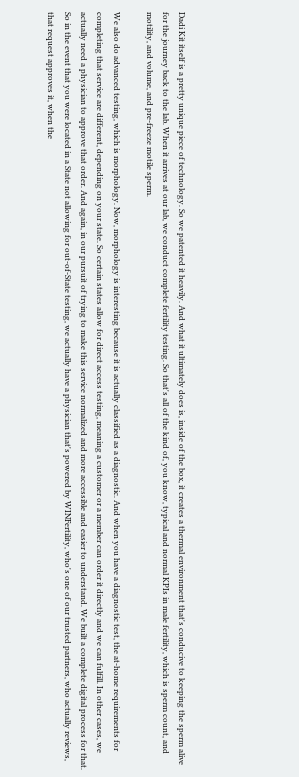Dadi Kit itself is a pretty unique piece of technology. So we patented it heavily. And what it ultimately does is, inside of the box, it creates a thermal environment that's conducive to keeping the sperm alive for the journey back to the lab. When it arrives at our lab, we conduct complete fertility testing. So that's all of the kind of, you know, typical and normal KPIs in male fertility, which is sperm count, and motility, and volume, and pre-freeze motile sperm.

We also do advanced testing, which is morphology. Now, morphology is interesting because it is actually classified as a diagnostic. And when you have a diagnostic test, the at-home requirements for completing that service are different, depending on your state. So certain states allow for direct access testing, meaning a customer or a member can order it directly and we can fulfill. In other cases, we actually need a physician to approve that order. And again, in our pursuit of trying to make this service normalized and more accessible and easier to understand. We built a complete digital process for that. So in the event that you were located in a State not allowing for out-of-State testing, we actually have a physician that's powered by WINFertility, who's one of our trusted partners, who actually reviews, that request approves it, when the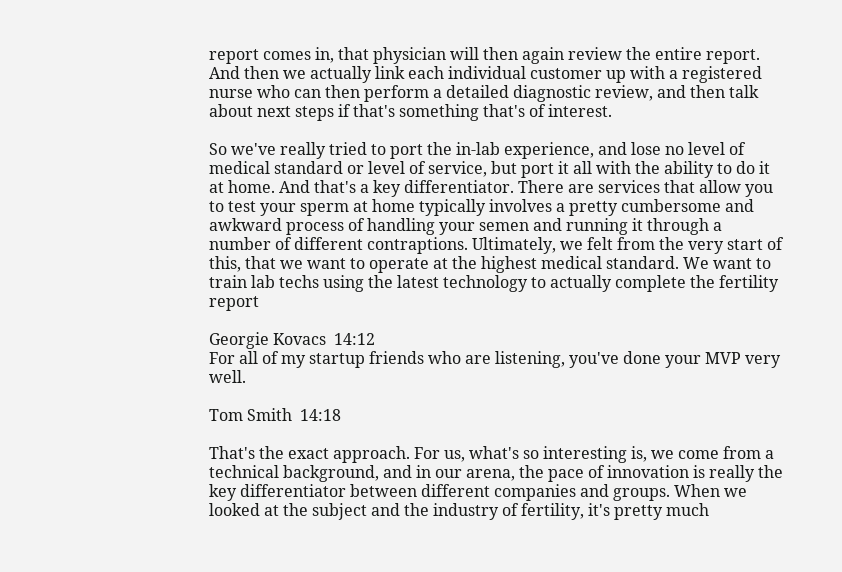report comes in, that physician will then again review the entire report. And then we actually link each individual customer up with a registered nurse who can then perform a detailed diagnostic review, and then talk about next steps if that's something that's of interest.

So we've really tried to port the in-lab experience, and lose no level of medical standard or level of service, but port it all with the ability to do it at home. And that's a key differentiator. There are services that allow you to test your sperm at home typically involves a pretty cumbersome and awkward process of handling your semen and running it through a number of different contraptions. Ultimately, we felt from the very start of this, that we want to operate at the highest medical standard. We want to train lab techs using the latest technology to actually complete the fertility report

Georgie Kovacs  14:12
For all of my startup friends who are listening, you've done your MVP very well.

Tom Smith  14:18

That's the exact approach. For us, what's so interesting is, we come from a technical background, and in our arena, the pace of innovation is really the key differentiator between different companies and groups. When we looked at the subject and the industry of fertility, it's pretty much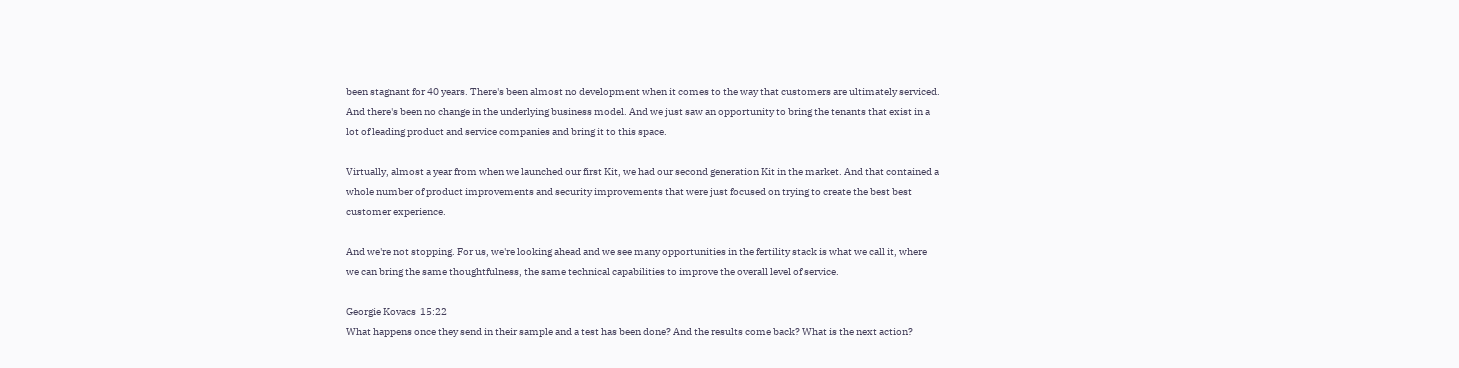been stagnant for 40 years. There's been almost no development when it comes to the way that customers are ultimately serviced. And there's been no change in the underlying business model. And we just saw an opportunity to bring the tenants that exist in a lot of leading product and service companies and bring it to this space.

Virtually, almost a year from when we launched our first Kit, we had our second generation Kit in the market. And that contained a whole number of product improvements and security improvements that were just focused on trying to create the best best customer experience.

And we're not stopping. For us, we're looking ahead and we see many opportunities in the fertility stack is what we call it, where we can bring the same thoughtfulness, the same technical capabilities to improve the overall level of service.

Georgie Kovacs  15:22
What happens once they send in their sample and a test has been done? And the results come back? What is the next action?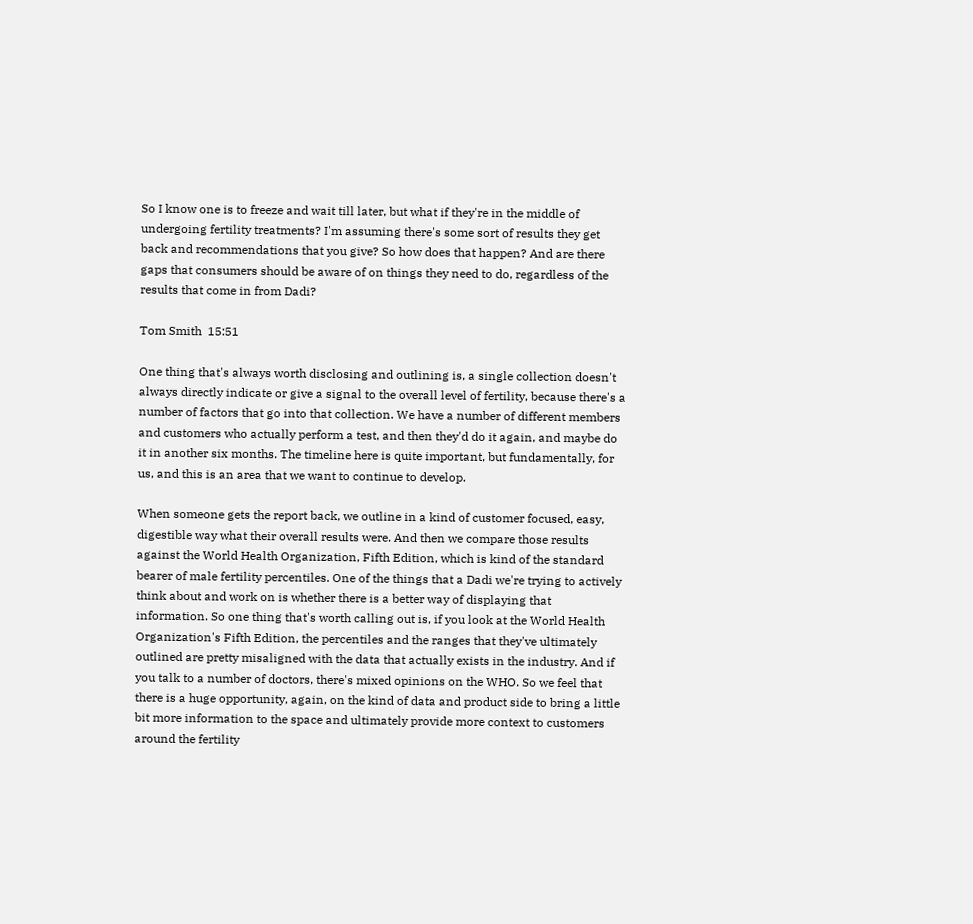So I know one is to freeze and wait till later, but what if they're in the middle of undergoing fertility treatments? I'm assuming there's some sort of results they get back and recommendations that you give? So how does that happen? And are there gaps that consumers should be aware of on things they need to do, regardless of the results that come in from Dadi?

Tom Smith  15:51

One thing that's always worth disclosing and outlining is, a single collection doesn't always directly indicate or give a signal to the overall level of fertility, because there's a number of factors that go into that collection. We have a number of different members and customers who actually perform a test, and then they'd do it again, and maybe do it in another six months. The timeline here is quite important, but fundamentally, for us, and this is an area that we want to continue to develop.

When someone gets the report back, we outline in a kind of customer focused, easy, digestible way what their overall results were. And then we compare those results against the World Health Organization, Fifth Edition, which is kind of the standard bearer of male fertility percentiles. One of the things that a Dadi we're trying to actively think about and work on is whether there is a better way of displaying that information. So one thing that's worth calling out is, if you look at the World Health Organization's Fifth Edition, the percentiles and the ranges that they've ultimately outlined are pretty misaligned with the data that actually exists in the industry. And if you talk to a number of doctors, there's mixed opinions on the WHO. So we feel that there is a huge opportunity, again, on the kind of data and product side to bring a little bit more information to the space and ultimately provide more context to customers around the fertility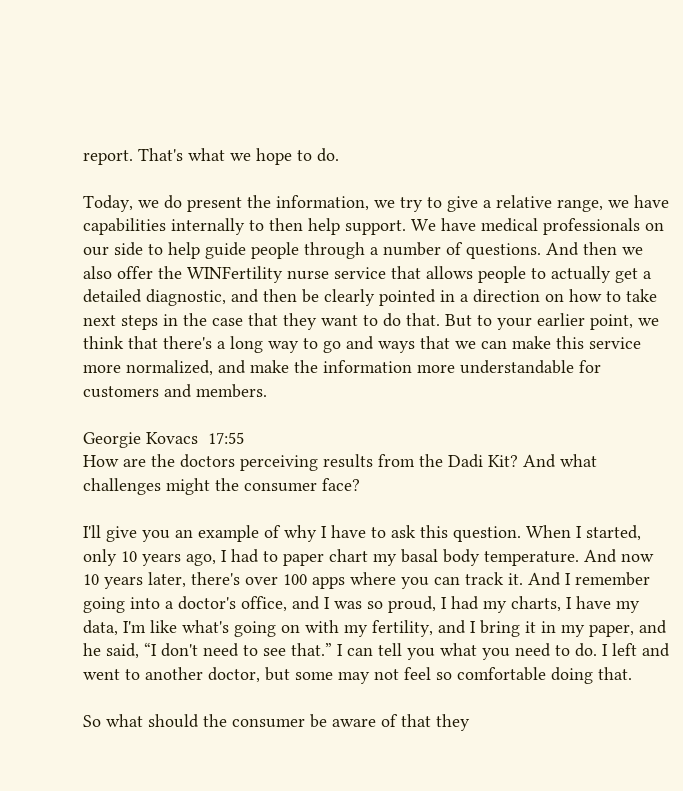report. That's what we hope to do.

Today, we do present the information, we try to give a relative range, we have capabilities internally to then help support. We have medical professionals on our side to help guide people through a number of questions. And then we also offer the WINFertility nurse service that allows people to actually get a detailed diagnostic, and then be clearly pointed in a direction on how to take next steps in the case that they want to do that. But to your earlier point, we think that there's a long way to go and ways that we can make this service more normalized, and make the information more understandable for customers and members.

Georgie Kovacs  17:55
How are the doctors perceiving results from the Dadi Kit? And what challenges might the consumer face?

I'll give you an example of why I have to ask this question. When I started, only 10 years ago, I had to paper chart my basal body temperature. And now 10 years later, there's over 100 apps where you can track it. And I remember going into a doctor's office, and I was so proud, I had my charts, I have my data, I'm like what's going on with my fertility, and I bring it in my paper, and he said, “I don't need to see that.” I can tell you what you need to do. I left and went to another doctor, but some may not feel so comfortable doing that.

So what should the consumer be aware of that they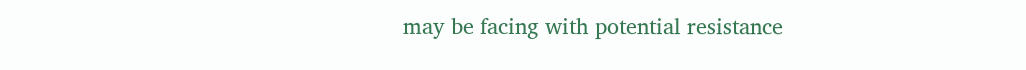may be facing with potential resistance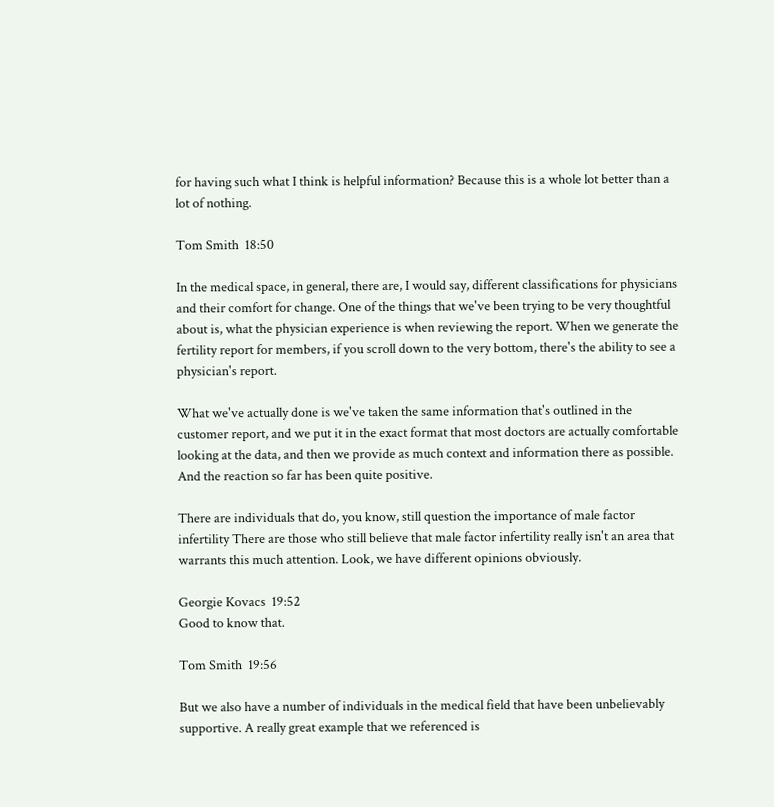for having such what I think is helpful information? Because this is a whole lot better than a lot of nothing.

Tom Smith  18:50

In the medical space, in general, there are, I would say, different classifications for physicians and their comfort for change. One of the things that we've been trying to be very thoughtful about is, what the physician experience is when reviewing the report. When we generate the fertility report for members, if you scroll down to the very bottom, there's the ability to see a physician's report.

What we've actually done is we've taken the same information that's outlined in the customer report, and we put it in the exact format that most doctors are actually comfortable looking at the data, and then we provide as much context and information there as possible. And the reaction so far has been quite positive.

There are individuals that do, you know, still question the importance of male factor infertility There are those who still believe that male factor infertility really isn't an area that warrants this much attention. Look, we have different opinions obviously.

Georgie Kovacs  19:52
Good to know that.

Tom Smith  19:56

But we also have a number of individuals in the medical field that have been unbelievably supportive. A really great example that we referenced is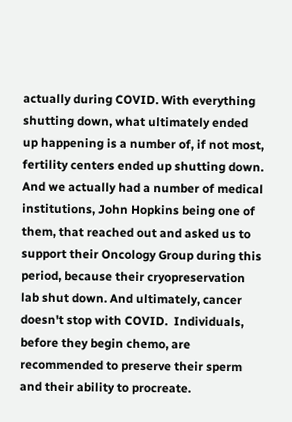actually during COVID. With everything shutting down, what ultimately ended up happening is a number of, if not most, fertility centers ended up shutting down. And we actually had a number of medical institutions, John Hopkins being one of them, that reached out and asked us to support their Oncology Group during this period, because their cryopreservation lab shut down. And ultimately, cancer doesn't stop with COVID.  Individuals, before they begin chemo, are recommended to preserve their sperm and their ability to procreate.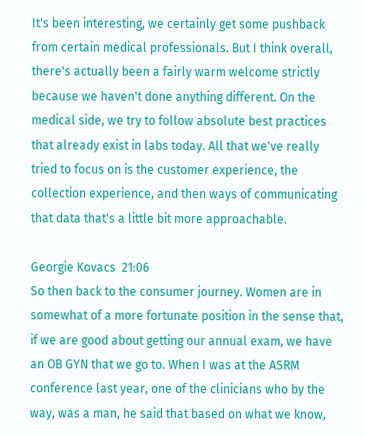It's been interesting, we certainly get some pushback from certain medical professionals. But I think overall, there's actually been a fairly warm welcome strictly because we haven't done anything different. On the medical side, we try to follow absolute best practices that already exist in labs today. All that we've really tried to focus on is the customer experience, the collection experience, and then ways of communicating that data that's a little bit more approachable.

Georgie Kovacs  21:06
So then back to the consumer journey. Women are in somewhat of a more fortunate position in the sense that, if we are good about getting our annual exam, we have an OB GYN that we go to. When I was at the ASRM conference last year, one of the clinicians who by the way, was a man, he said that based on what we know,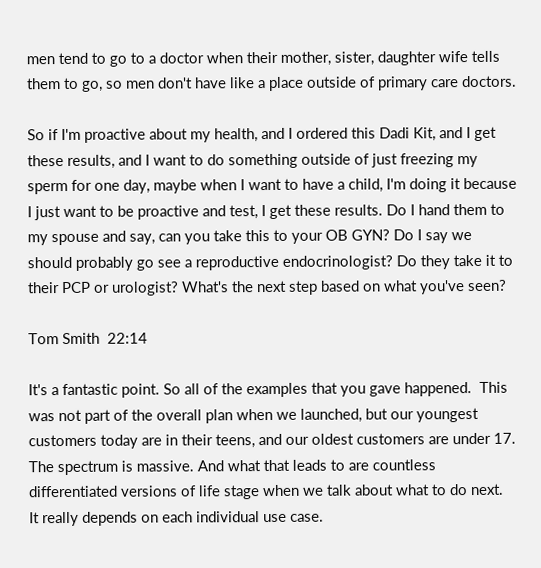men tend to go to a doctor when their mother, sister, daughter wife tells them to go, so men don't have like a place outside of primary care doctors.

So if I'm proactive about my health, and I ordered this Dadi Kit, and I get these results, and I want to do something outside of just freezing my sperm for one day, maybe when I want to have a child, I'm doing it because I just want to be proactive and test, I get these results. Do I hand them to my spouse and say, can you take this to your OB GYN? Do I say we should probably go see a reproductive endocrinologist? Do they take it to their PCP or urologist? What's the next step based on what you've seen?

Tom Smith  22:14

It's a fantastic point. So all of the examples that you gave happened.  This was not part of the overall plan when we launched, but our youngest customers today are in their teens, and our oldest customers are under 17. The spectrum is massive. And what that leads to are countless differentiated versions of life stage when we talk about what to do next.  It really depends on each individual use case.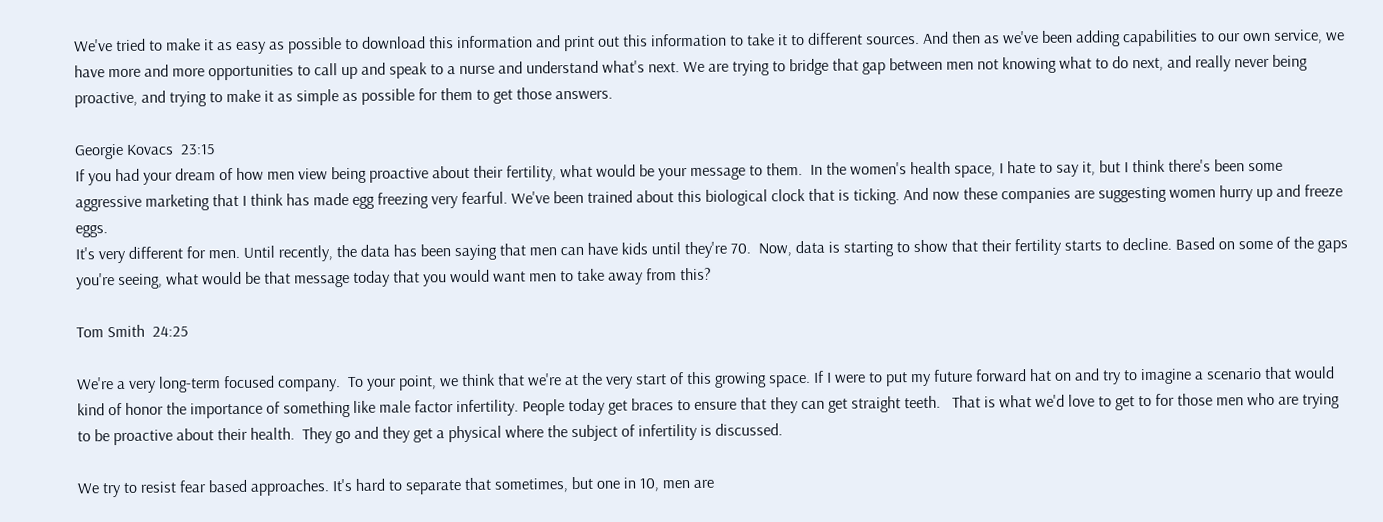We've tried to make it as easy as possible to download this information and print out this information to take it to different sources. And then as we've been adding capabilities to our own service, we have more and more opportunities to call up and speak to a nurse and understand what's next. We are trying to bridge that gap between men not knowing what to do next, and really never being proactive, and trying to make it as simple as possible for them to get those answers.

Georgie Kovacs  23:15
If you had your dream of how men view being proactive about their fertility, what would be your message to them.  In the women's health space, I hate to say it, but I think there's been some aggressive marketing that I think has made egg freezing very fearful. We've been trained about this biological clock that is ticking. And now these companies are suggesting women hurry up and freeze eggs.
It's very different for men. Until recently, the data has been saying that men can have kids until they're 70.  Now, data is starting to show that their fertility starts to decline. Based on some of the gaps you're seeing, what would be that message today that you would want men to take away from this?

Tom Smith  24:25

We're a very long-term focused company.  To your point, we think that we're at the very start of this growing space. If I were to put my future forward hat on and try to imagine a scenario that would kind of honor the importance of something like male factor infertility. People today get braces to ensure that they can get straight teeth.   That is what we'd love to get to for those men who are trying to be proactive about their health.  They go and they get a physical where the subject of infertility is discussed.

We try to resist fear based approaches. It's hard to separate that sometimes, but one in 10, men are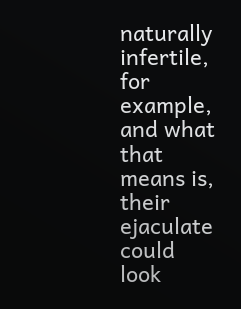naturally infertile, for example, and what that means is, their ejaculate could look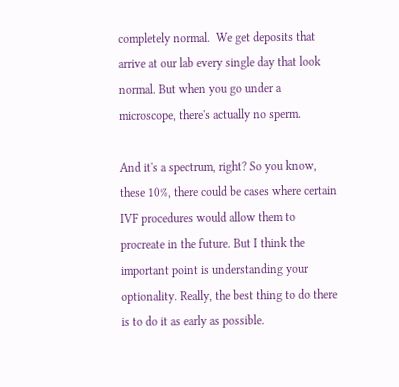completely normal.  We get deposits that arrive at our lab every single day that look normal. But when you go under a microscope, there's actually no sperm.

And it's a spectrum, right? So you know, these 10%, there could be cases where certain IVF procedures would allow them to procreate in the future. But I think the important point is understanding your optionality. Really, the best thing to do there is to do it as early as possible.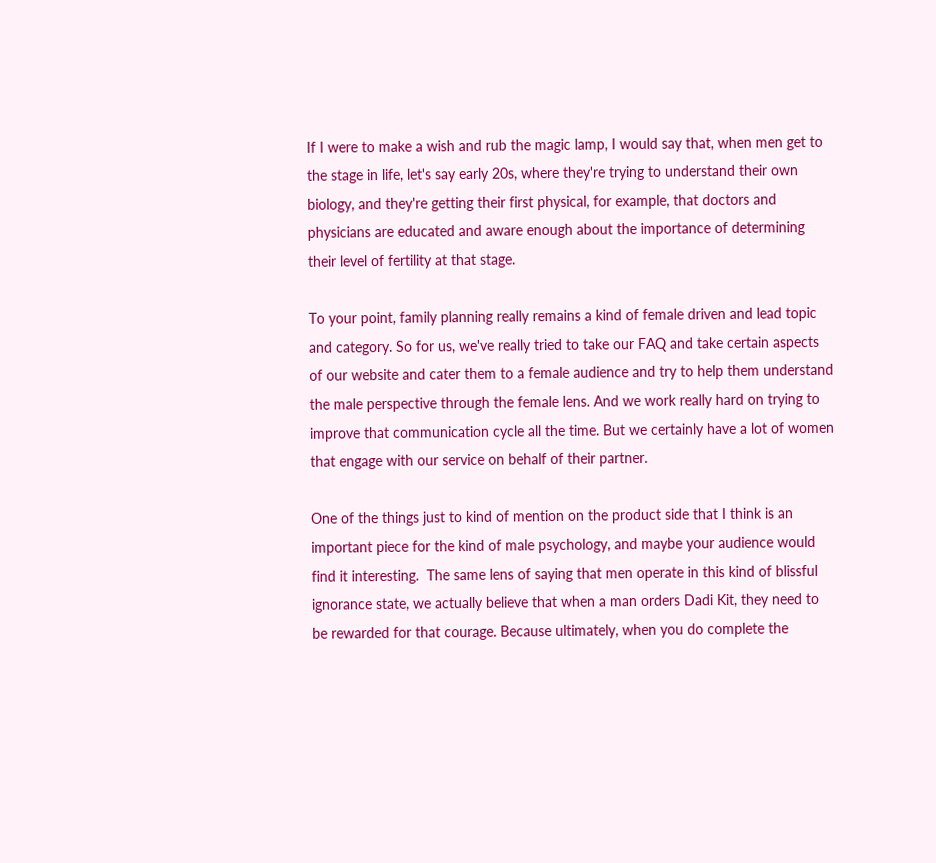If I were to make a wish and rub the magic lamp, I would say that, when men get to the stage in life, let's say early 20s, where they're trying to understand their own biology, and they're getting their first physical, for example, that doctors and physicians are educated and aware enough about the importance of determining their level of fertility at that stage.

To your point, family planning really remains a kind of female driven and lead topic and category. So for us, we've really tried to take our FAQ and take certain aspects of our website and cater them to a female audience and try to help them understand the male perspective through the female lens. And we work really hard on trying to improve that communication cycle all the time. But we certainly have a lot of women that engage with our service on behalf of their partner.

One of the things just to kind of mention on the product side that I think is an important piece for the kind of male psychology, and maybe your audience would find it interesting.  The same lens of saying that men operate in this kind of blissful ignorance state, we actually believe that when a man orders Dadi Kit, they need to be rewarded for that courage. Because ultimately, when you do complete the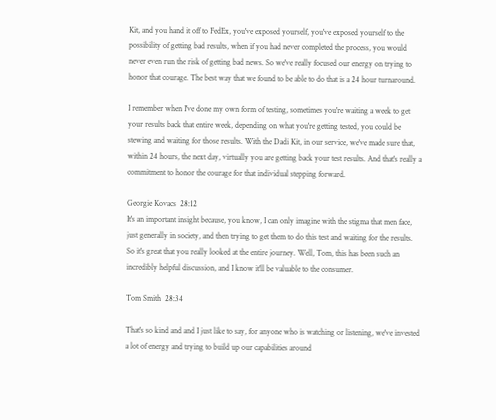Kit, and you hand it off to FedEx, you've exposed yourself, you've exposed yourself to the possibility of getting bad results, when if you had never completed the process, you would never even run the risk of getting bad news. So we've really focused our energy on trying to honor that courage. The best way that we found to be able to do that is a 24 hour turnaround.

I remember when I've done my own form of testing, sometimes you're waiting a week to get your results back that entire week, depending on what you're getting tested, you could be stewing and waiting for those results. With the Dadi Kit, in our service, we've made sure that, within 24 hours, the next day, virtually you are getting back your test results. And that's really a commitment to honor the courage for that individual stepping forward.

Georgie Kovacs  28:12
It's an important insight because, you know, I can only imagine with the stigma that men face, just generally in society, and then trying to get them to do this test and waiting for the results. So it's great that you really looked at the entire journey. Well, Tom, this has been such an incredibly helpful discussion, and I know it'll be valuable to the consumer.

Tom Smith  28:34

That's so kind and and I just like to say, for anyone who is watching or listening, we've invested a lot of energy and trying to build up our capabilities around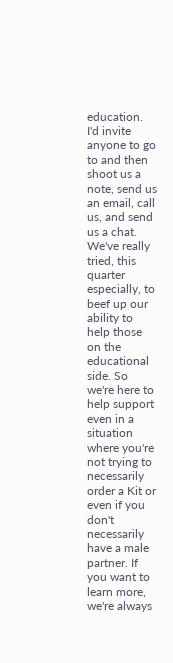education. I'd invite anyone to go to and then shoot us a note, send us an email, call us, and send us a chat. We've really tried, this quarter especially, to beef up our ability to help those on the educational side. So we're here to help support even in a situation where you're not trying to necessarily order a Kit or even if you don't necessarily have a male partner. If you want to learn more, we're always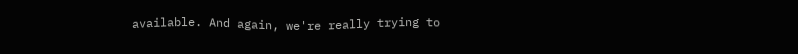available. And again, we're really trying to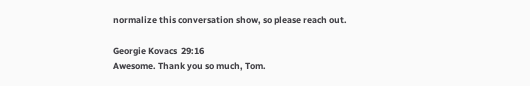normalize this conversation show, so please reach out.

Georgie Kovacs  29:16
Awesome. Thank you so much, Tom.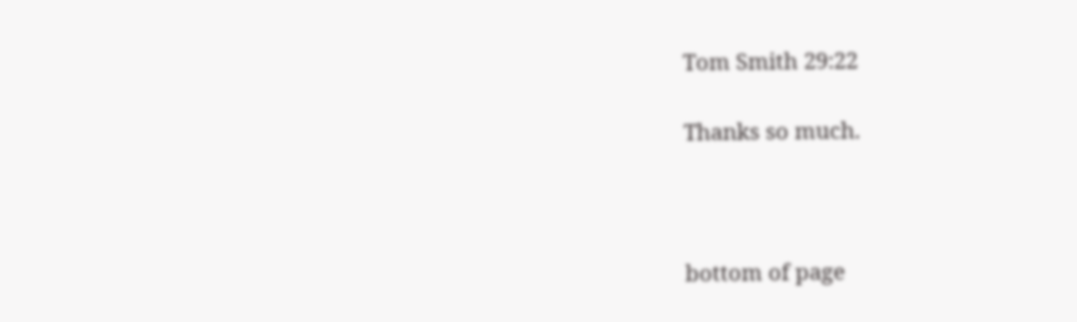Tom Smith 29:22

Thanks so much.



bottom of page